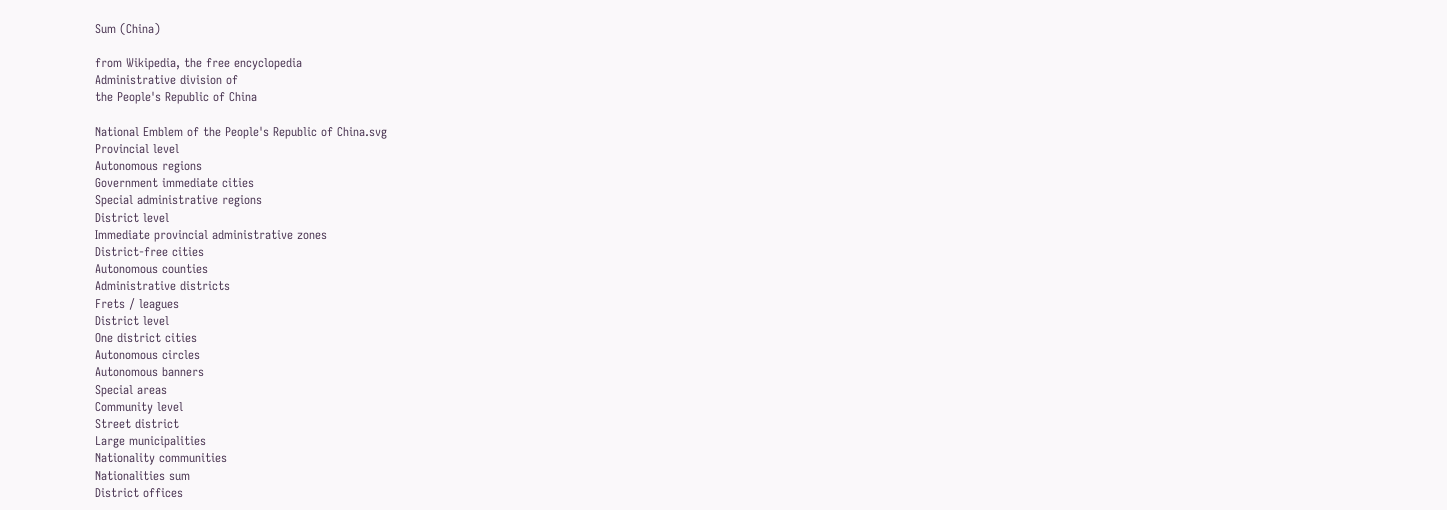Sum (China)

from Wikipedia, the free encyclopedia
Administrative division of
the People's Republic of China

National Emblem of the People's Republic of China.svg
Provincial level
Autonomous regions
Government immediate cities
Special administrative regions
District level
Immediate provincial administrative zones
District-free cities
Autonomous counties
Administrative districts
Frets / leagues
District level
One district cities
Autonomous circles
Autonomous banners
Special areas
Community level
Street district
Large municipalities
Nationality communities
Nationalities sum
District offices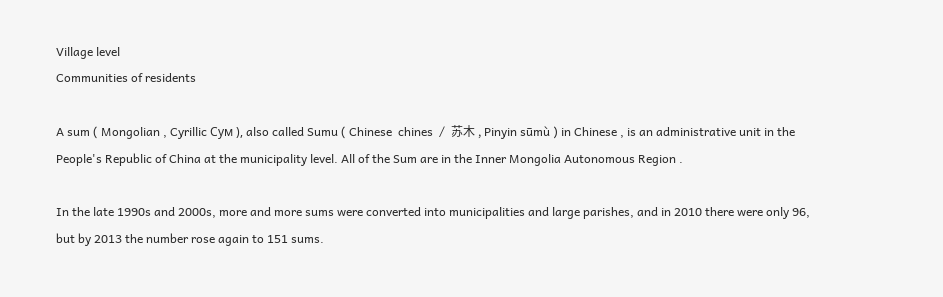Village level
Communities of residents

A sum ( Mongolian , Cyrillic Сум ), also called Sumu ( Chinese  chines  /  苏木 , Pinyin sūmù ) in Chinese , is an administrative unit in the People's Republic of China at the municipality level. All of the Sum are in the Inner Mongolia Autonomous Region .

In the late 1990s and 2000s, more and more sums were converted into municipalities and large parishes, and in 2010 there were only 96, but by 2013 the number rose again to 151 sums.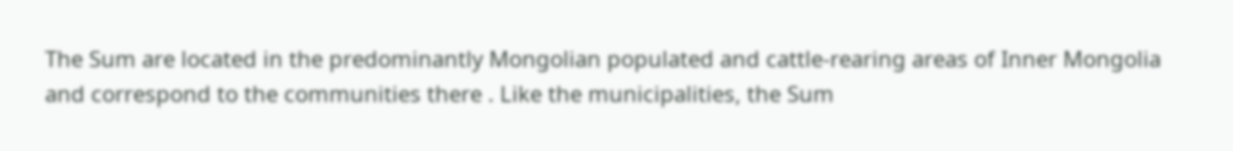The Sum are located in the predominantly Mongolian populated and cattle-rearing areas of Inner Mongolia and correspond to the communities there . Like the municipalities, the Sum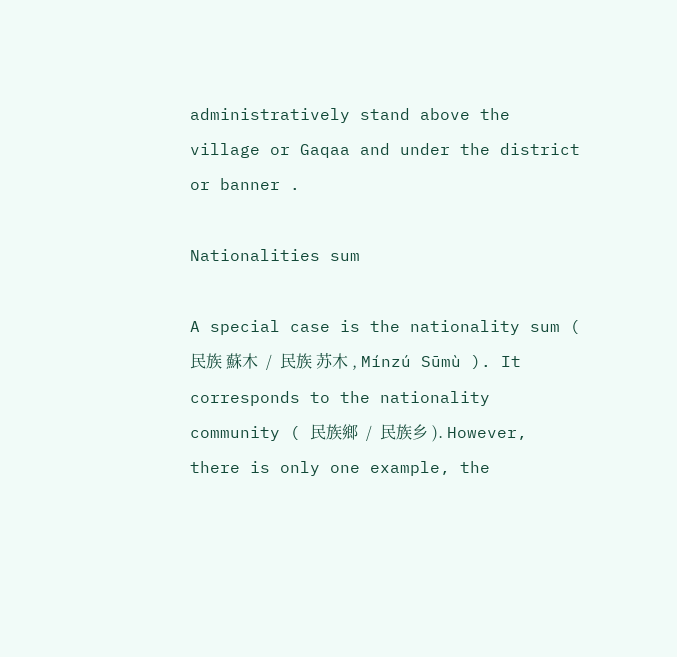administratively stand above the village or Gaqaa and under the district or banner .

Nationalities sum

A special case is the nationality sum ( 民族 蘇木  /  民族 苏木 , Mínzú Sūmù ). It corresponds to the nationality community ( 民族鄉  /  民族乡 ). However, there is only one example, the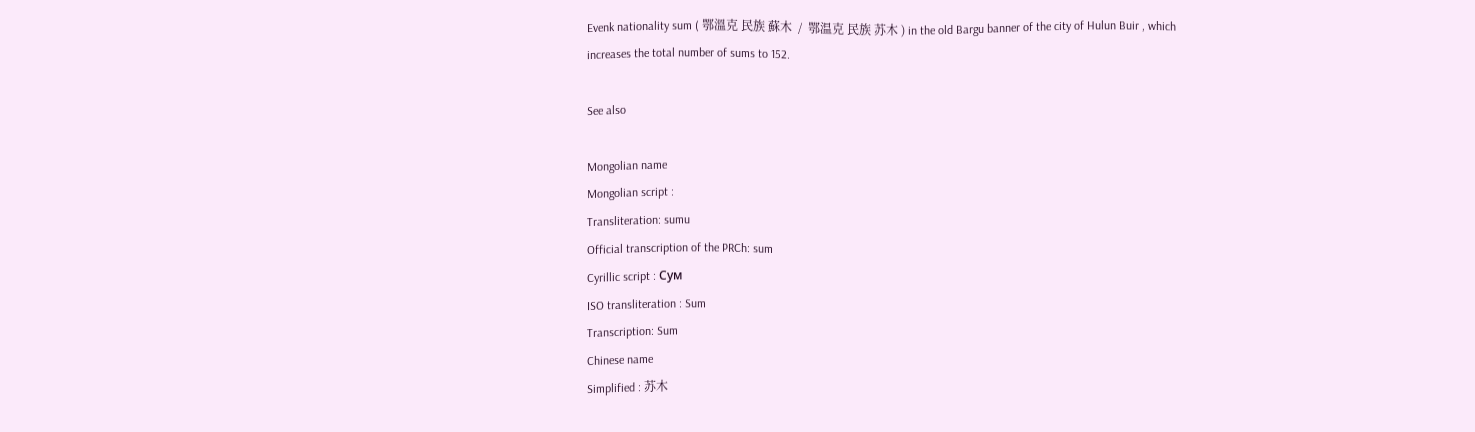Evenk nationality sum ( 鄂溫克 民族 蘇木  /  鄂温克 民族 苏木 ) in the old Bargu banner of the city of Hulun Buir , which increases the total number of sums to 152.

See also

Mongolian name
Mongolian script :
Transliteration: sumu
Official transcription of the PRCh: sum
Cyrillic script : Сум
ISO transliteration : Sum
Transcription: Sum
Chinese name
Simplified : 苏木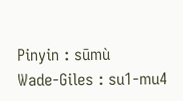Pinyin : sūmù
Wade-Giles : su1-mu4